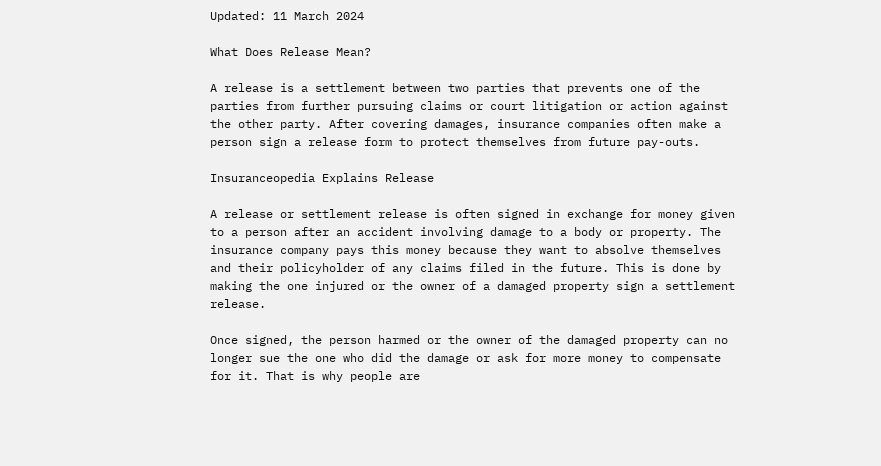Updated: 11 March 2024

What Does Release Mean?

A release is a settlement between two parties that prevents one of the parties from further pursuing claims or court litigation or action against the other party. After covering damages, insurance companies often make a person sign a release form to protect themselves from future pay-outs.

Insuranceopedia Explains Release

A release or settlement release is often signed in exchange for money given to a person after an accident involving damage to a body or property. The insurance company pays this money because they want to absolve themselves and their policyholder of any claims filed in the future. This is done by making the one injured or the owner of a damaged property sign a settlement release.

Once signed, the person harmed or the owner of the damaged property can no longer sue the one who did the damage or ask for more money to compensate for it. That is why people are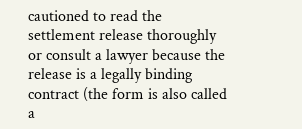cautioned to read the settlement release thoroughly or consult a lawyer because the release is a legally binding contract (the form is also called a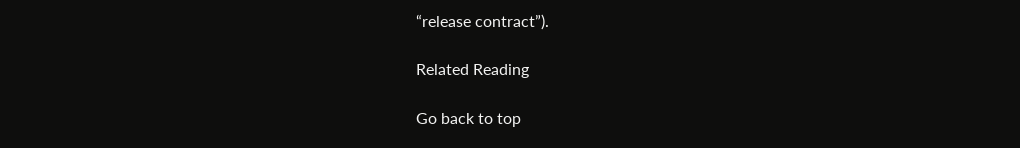“release contract”).

Related Reading

Go back to top